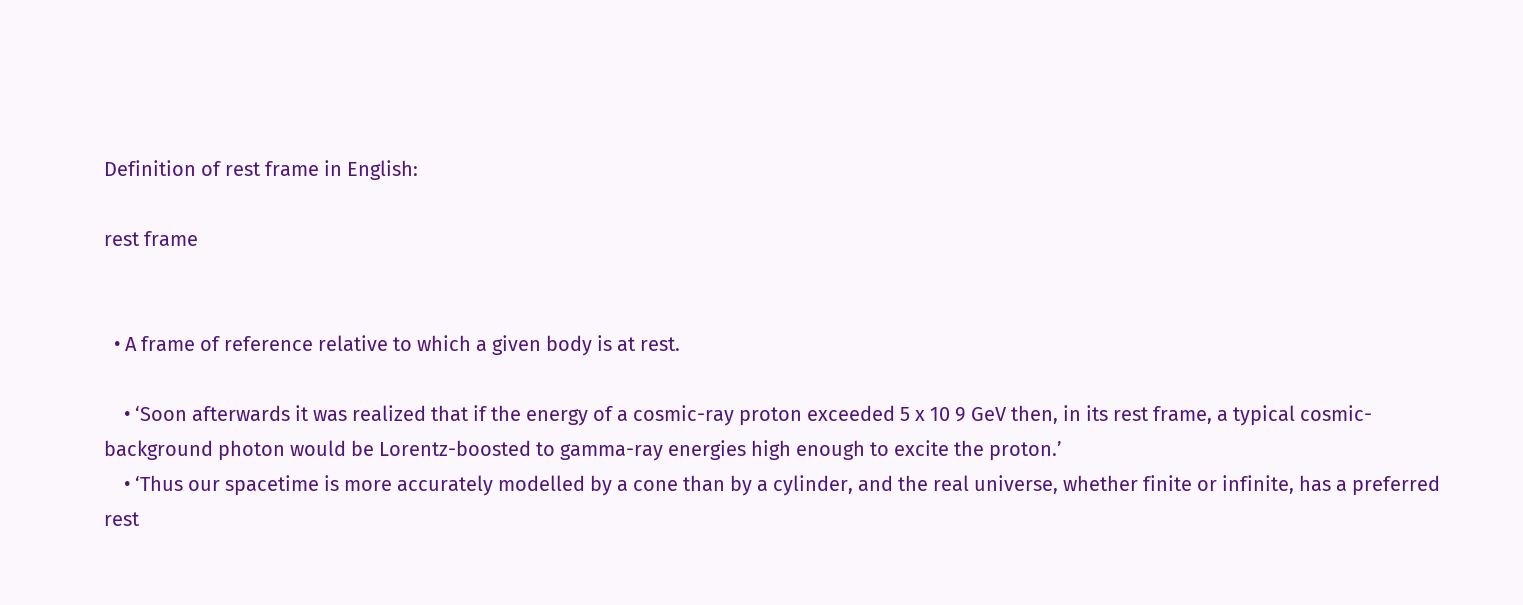Definition of rest frame in English:

rest frame


  • A frame of reference relative to which a given body is at rest.

    • ‘Soon afterwards it was realized that if the energy of a cosmic-ray proton exceeded 5 x 10 9 GeV then, in its rest frame, a typical cosmic-background photon would be Lorentz-boosted to gamma-ray energies high enough to excite the proton.’
    • ‘Thus our spacetime is more accurately modelled by a cone than by a cylinder, and the real universe, whether finite or infinite, has a preferred rest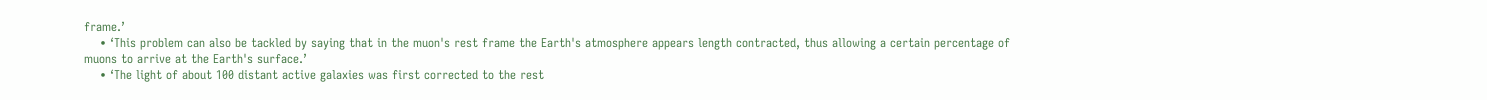frame.’
    • ‘This problem can also be tackled by saying that in the muon's rest frame the Earth's atmosphere appears length contracted, thus allowing a certain percentage of muons to arrive at the Earth's surface.’
    • ‘The light of about 100 distant active galaxies was first corrected to the rest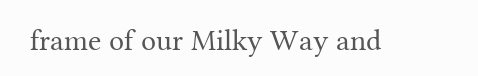frame of our Milky Way and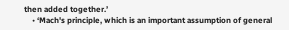then added together.’
    • ‘Mach's principle, which is an important assumption of general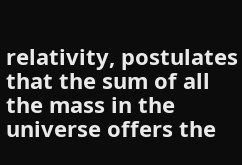relativity, postulates that the sum of all the mass in the universe offers the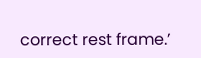correct rest frame.’